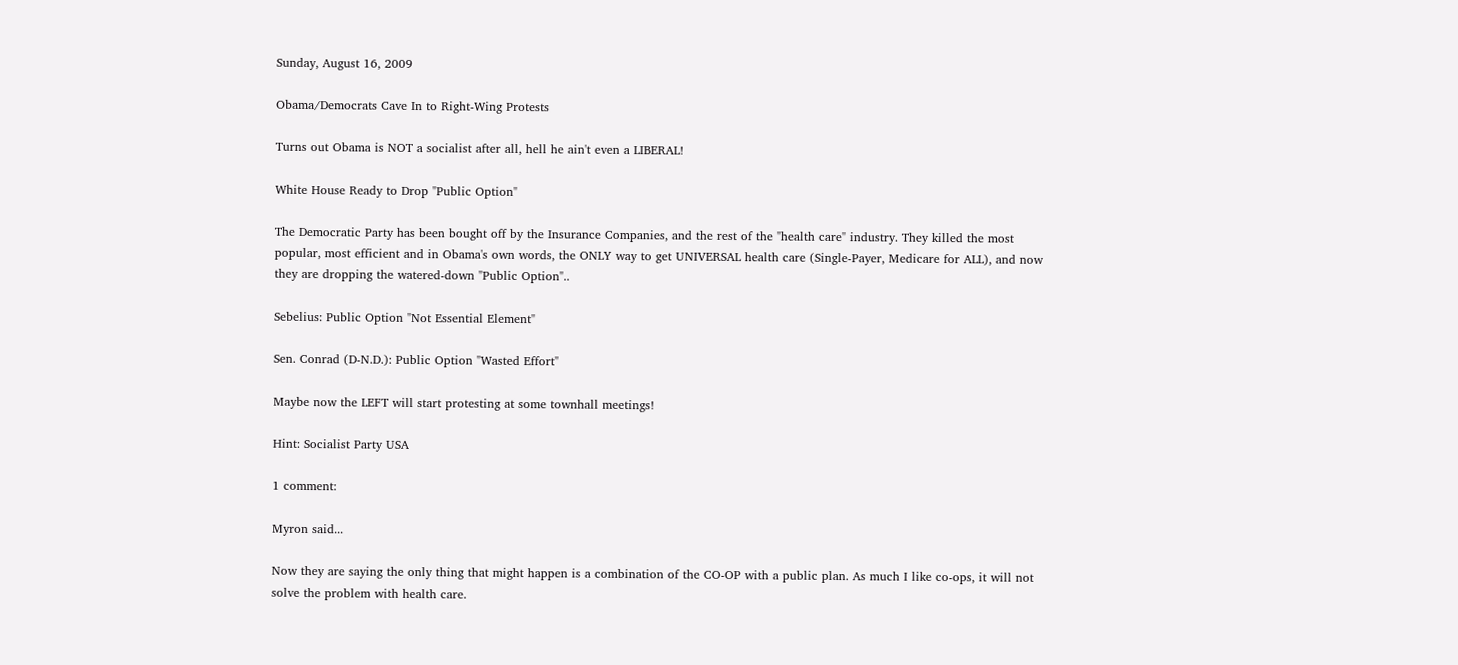Sunday, August 16, 2009

Obama/Democrats Cave In to Right-Wing Protests

Turns out Obama is NOT a socialist after all, hell he ain't even a LIBERAL!

White House Ready to Drop "Public Option"

The Democratic Party has been bought off by the Insurance Companies, and the rest of the "health care" industry. They killed the most popular, most efficient and in Obama's own words, the ONLY way to get UNIVERSAL health care (Single-Payer, Medicare for ALL), and now they are dropping the watered-down "Public Option"..

Sebelius: Public Option "Not Essential Element"

Sen. Conrad (D-N.D.): Public Option "Wasted Effort"

Maybe now the LEFT will start protesting at some townhall meetings!

Hint: Socialist Party USA

1 comment:

Myron said...

Now they are saying the only thing that might happen is a combination of the CO-OP with a public plan. As much I like co-ops, it will not solve the problem with health care.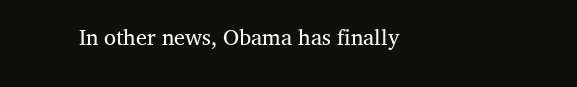In other news, Obama has finally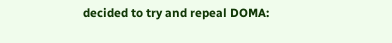decided to try and repeal DOMA: